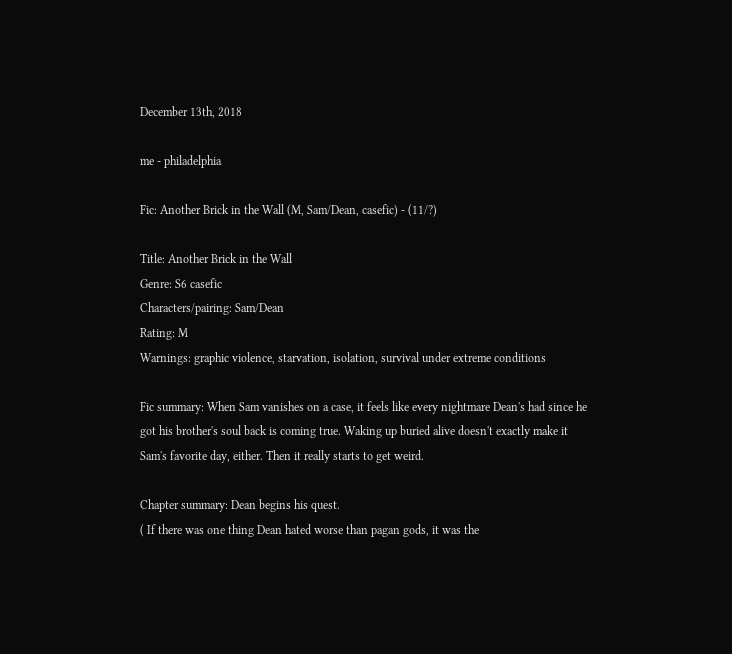December 13th, 2018

me - philadelphia

Fic: Another Brick in the Wall (M, Sam/Dean, casefic) - (11/?)

Title: Another Brick in the Wall
Genre: S6 casefic
Characters/pairing: Sam/Dean
Rating: M
Warnings: graphic violence, starvation, isolation, survival under extreme conditions

Fic summary: When Sam vanishes on a case, it feels like every nightmare Dean's had since he got his brother's soul back is coming true. Waking up buried alive doesn't exactly make it Sam's favorite day, either. Then it really starts to get weird.

Chapter summary: Dean begins his quest.
( If there was one thing Dean hated worse than pagan gods, it was the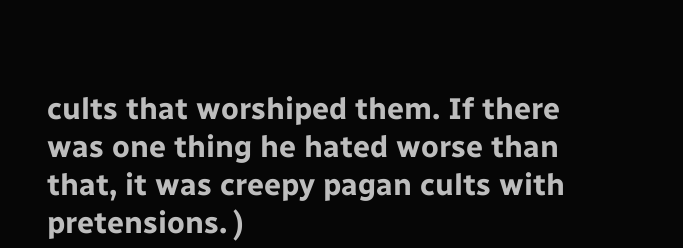cults that worshiped them. If there was one thing he hated worse than that, it was creepy pagan cults with pretensions. )